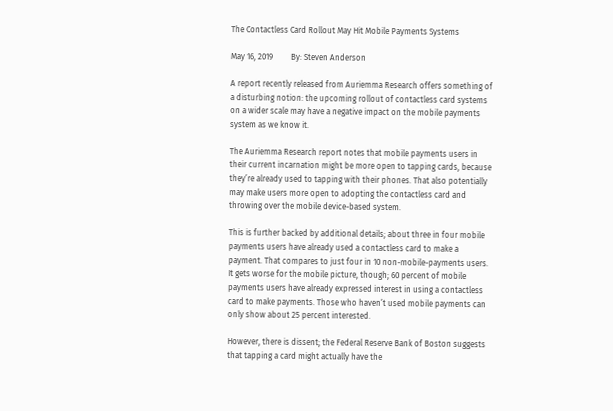The Contactless Card Rollout May Hit Mobile Payments Systems

May 16, 2019         By: Steven Anderson

A report recently released from Auriemma Research offers something of a disturbing notion: the upcoming rollout of contactless card systems on a wider scale may have a negative impact on the mobile payments system as we know it.

The Auriemma Research report notes that mobile payments users in their current incarnation might be more open to tapping cards, because they’re already used to tapping with their phones. That also potentially may make users more open to adopting the contactless card and throwing over the mobile device-based system.

This is further backed by additional details; about three in four mobile payments users have already used a contactless card to make a payment. That compares to just four in 10 non-mobile-payments users. It gets worse for the mobile picture, though; 60 percent of mobile payments users have already expressed interest in using a contactless card to make payments. Those who haven’t used mobile payments can only show about 25 percent interested.

However, there is dissent; the Federal Reserve Bank of Boston suggests that tapping a card might actually have the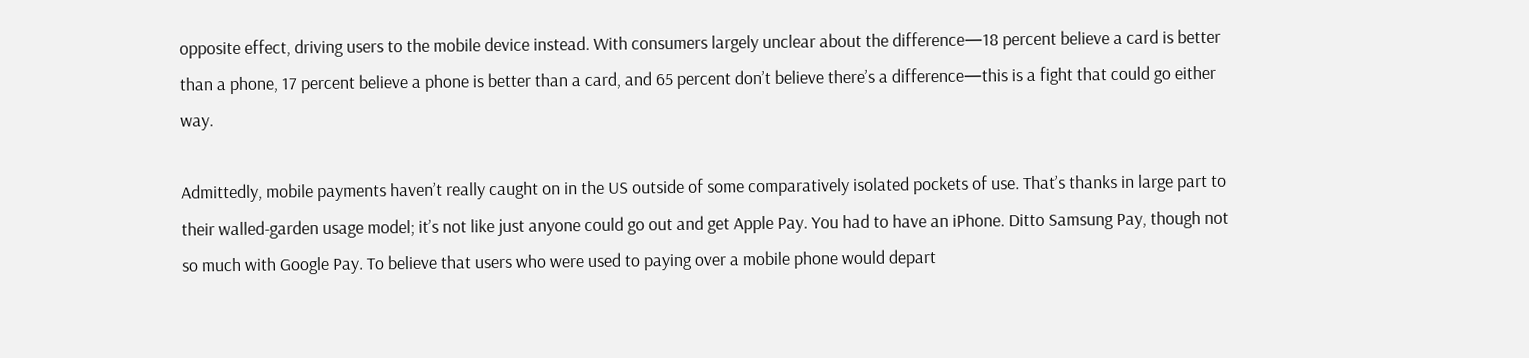opposite effect, driving users to the mobile device instead. With consumers largely unclear about the difference—18 percent believe a card is better than a phone, 17 percent believe a phone is better than a card, and 65 percent don’t believe there’s a difference—this is a fight that could go either way.

Admittedly, mobile payments haven’t really caught on in the US outside of some comparatively isolated pockets of use. That’s thanks in large part to their walled-garden usage model; it’s not like just anyone could go out and get Apple Pay. You had to have an iPhone. Ditto Samsung Pay, though not so much with Google Pay. To believe that users who were used to paying over a mobile phone would depart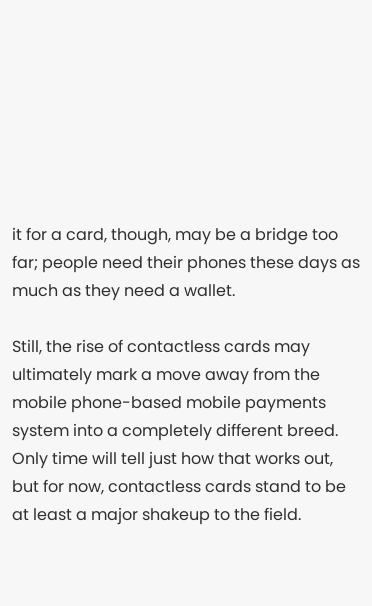it for a card, though, may be a bridge too far; people need their phones these days as much as they need a wallet.

Still, the rise of contactless cards may ultimately mark a move away from the mobile phone-based mobile payments system into a completely different breed. Only time will tell just how that works out, but for now, contactless cards stand to be at least a major shakeup to the field.